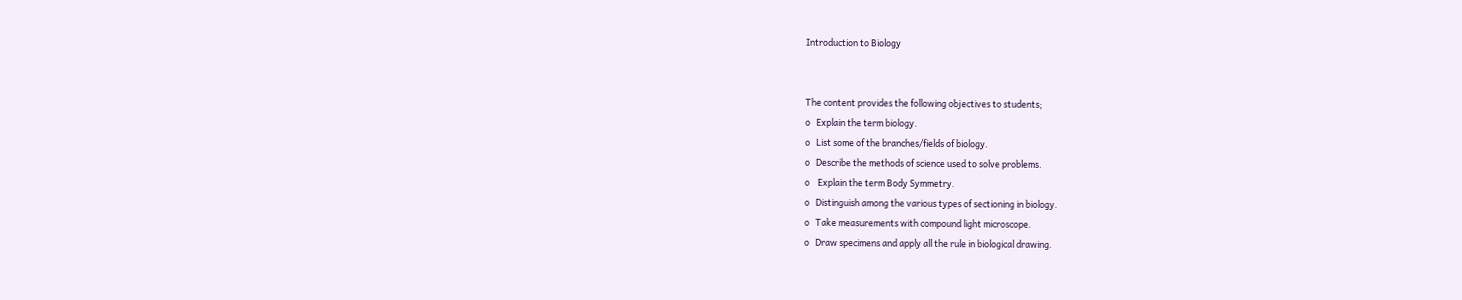Introduction to Biology


The content provides the following objectives to students;
o   Explain the term biology.
o   List some of the branches/fields of biology.
o   Describe the methods of science used to solve problems.
o    Explain the term Body Symmetry.
o   Distinguish among the various types of sectioning in biology.
o   Take measurements with compound light microscope.
o   Draw specimens and apply all the rule in biological drawing.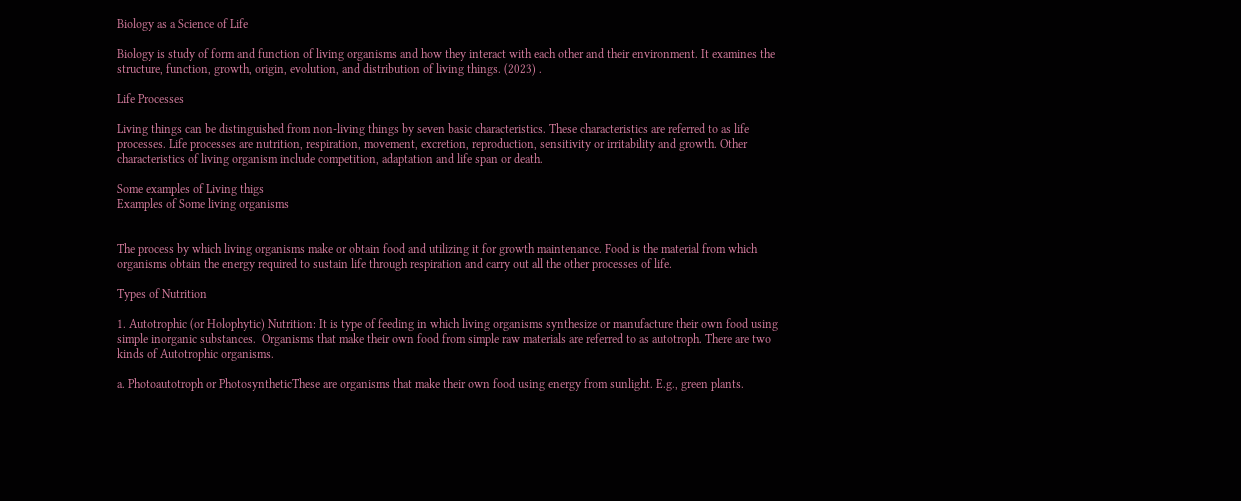Biology as a Science of Life

Biology is study of form and function of living organisms and how they interact with each other and their environment. It examines the structure, function, growth, origin, evolution, and distribution of living things. (2023) .

Life Processes

Living things can be distinguished from non-living things by seven basic characteristics. These characteristics are referred to as life processes. Life processes are nutrition, respiration, movement, excretion, reproduction, sensitivity or irritability and growth. Other characteristics of living organism include competition, adaptation and life span or death.

Some examples of Living thigs
Examples of Some living organisms


The process by which living organisms make or obtain food and utilizing it for growth maintenance. Food is the material from which organisms obtain the energy required to sustain life through respiration and carry out all the other processes of life.

Types of Nutrition

1. Autotrophic (or Holophytic) Nutrition: It is type of feeding in which living organisms synthesize or manufacture their own food using simple inorganic substances.  Organisms that make their own food from simple raw materials are referred to as autotroph. There are two kinds of Autotrophic organisms.

a. Photoautotroph or PhotosyntheticThese are organisms that make their own food using energy from sunlight. E.g., green plants.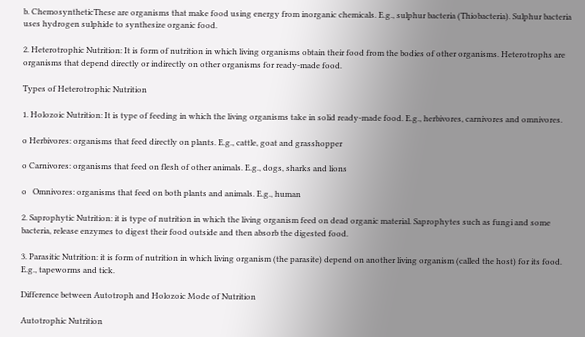b. ChemosyntheticThese are organisms that make food using energy from inorganic chemicals. E.g., sulphur bacteria (Thiobacteria). Sulphur bacteria uses hydrogen sulphide to synthesize organic food.

2. Heterotrophic Nutrition: It is form of nutrition in which living organisms obtain their food from the bodies of other organisms. Heterotrophs are organisms that depend directly or indirectly on other organisms for ready-made food.

Types of Heterotrophic Nutrition

1. Holozoic Nutrition: It is type of feeding in which the living organisms take in solid ready-made food. E.g., herbivores, carnivores and omnivores.

o Herbivores: organisms that feed directly on plants. E.g., cattle, goat and grasshopper

o Carnivores: organisms that feed on flesh of other animals. E.g., dogs, sharks and lions

o   Omnivores: organisms that feed on both plants and animals. E.g., human

2. Saprophytic Nutrition: it is type of nutrition in which the living organism feed on dead organic material. Saprophytes such as fungi and some bacteria, release enzymes to digest their food outside and then absorb the digested food.

3. Parasitic Nutrition: it is form of nutrition in which living organism (the parasite) depend on another living organism (called the host) for its food. E.g., tapeworms and tick.

Difference between Autotroph and Holozoic Mode of Nutrition

Autotrophic Nutrition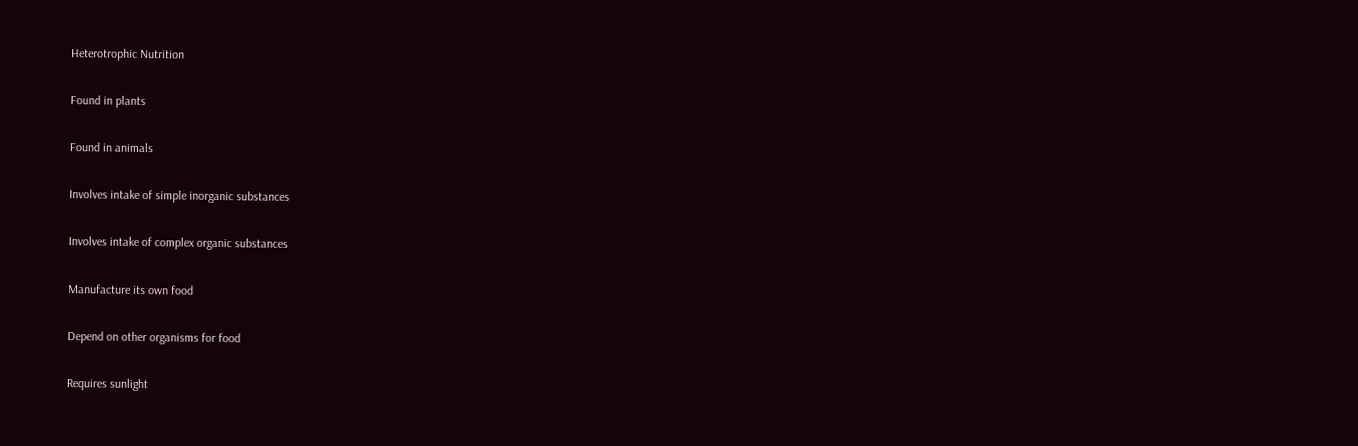Heterotrophic Nutrition

Found in plants

Found in animals

Involves intake of simple inorganic substances

Involves intake of complex organic substances

Manufacture its own food

Depend on other organisms for food

Requires sunlight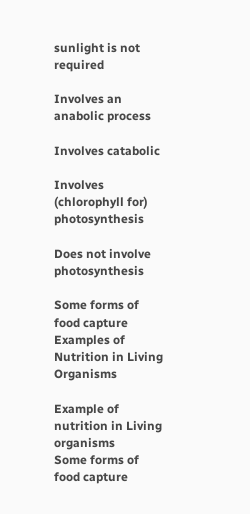sunlight is not required

Involves an anabolic process

Involves catabolic

Involves (chlorophyll for) photosynthesis

Does not involve photosynthesis

Some forms of food capture
Examples of Nutrition in Living Organisms

Example of nutrition in Living organisms
Some forms of food capture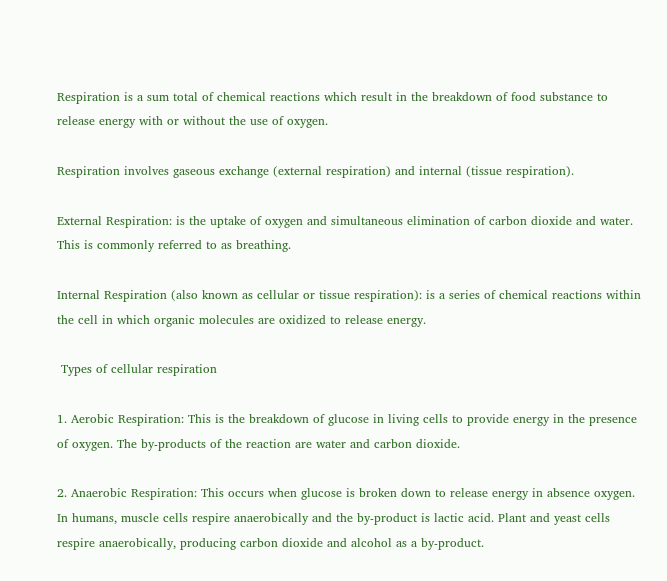Respiration is a sum total of chemical reactions which result in the breakdown of food substance to release energy with or without the use of oxygen.

Respiration involves gaseous exchange (external respiration) and internal (tissue respiration).

External Respiration: is the uptake of oxygen and simultaneous elimination of carbon dioxide and water. This is commonly referred to as breathing.

Internal Respiration (also known as cellular or tissue respiration): is a series of chemical reactions within the cell in which organic molecules are oxidized to release energy.

 Types of cellular respiration

1. Aerobic Respiration: This is the breakdown of glucose in living cells to provide energy in the presence of oxygen. The by-products of the reaction are water and carbon dioxide.

2. Anaerobic Respiration: This occurs when glucose is broken down to release energy in absence oxygen. In humans, muscle cells respire anaerobically and the by-product is lactic acid. Plant and yeast cells respire anaerobically, producing carbon dioxide and alcohol as a by-product.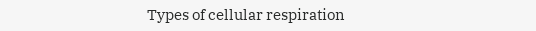Types of cellular respiration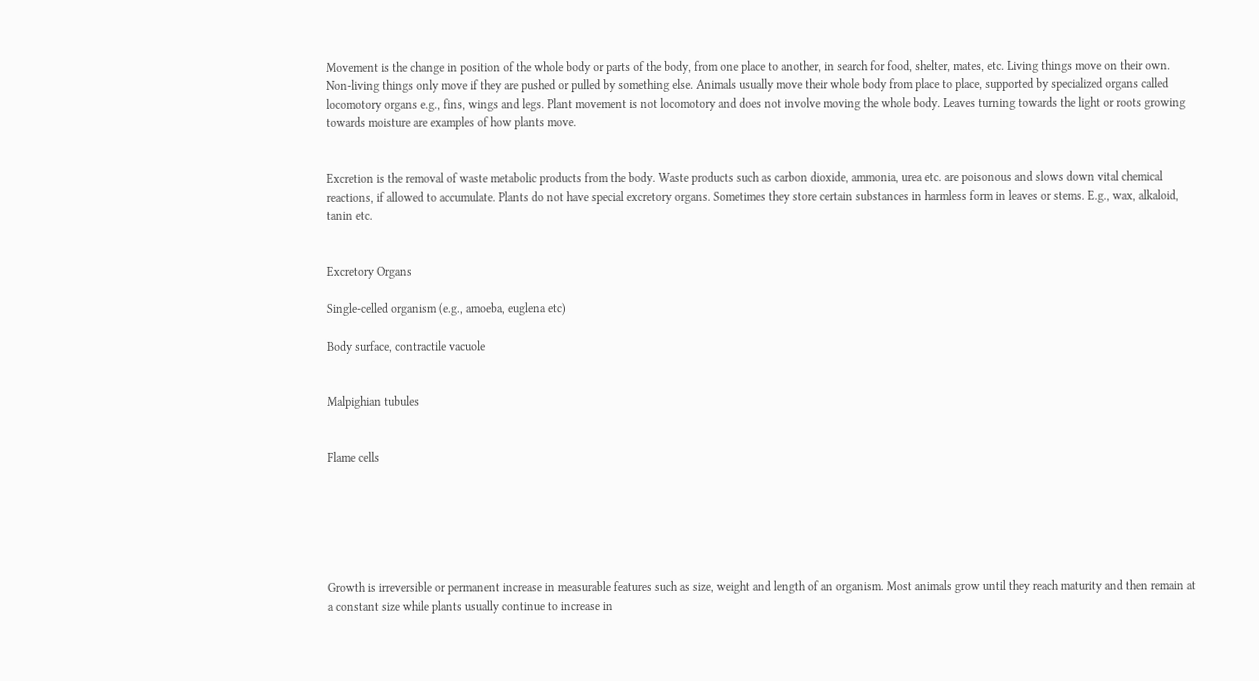Movement is the change in position of the whole body or parts of the body, from one place to another, in search for food, shelter, mates, etc. Living things move on their own. Non-living things only move if they are pushed or pulled by something else. Animals usually move their whole body from place to place, supported by specialized organs called locomotory organs e.g., fins, wings and legs. Plant movement is not locomotory and does not involve moving the whole body. Leaves turning towards the light or roots growing towards moisture are examples of how plants move.


Excretion is the removal of waste metabolic products from the body. Waste products such as carbon dioxide, ammonia, urea etc. are poisonous and slows down vital chemical reactions, if allowed to accumulate. Plants do not have special excretory organs. Sometimes they store certain substances in harmless form in leaves or stems. E.g., wax, alkaloid, tanin etc.


Excretory Organs

Single-celled organism (e.g., amoeba, euglena etc)

Body surface, contractile vacuole


Malpighian tubules


Flame cells






Growth is irreversible or permanent increase in measurable features such as size, weight and length of an organism. Most animals grow until they reach maturity and then remain at a constant size while plants usually continue to increase in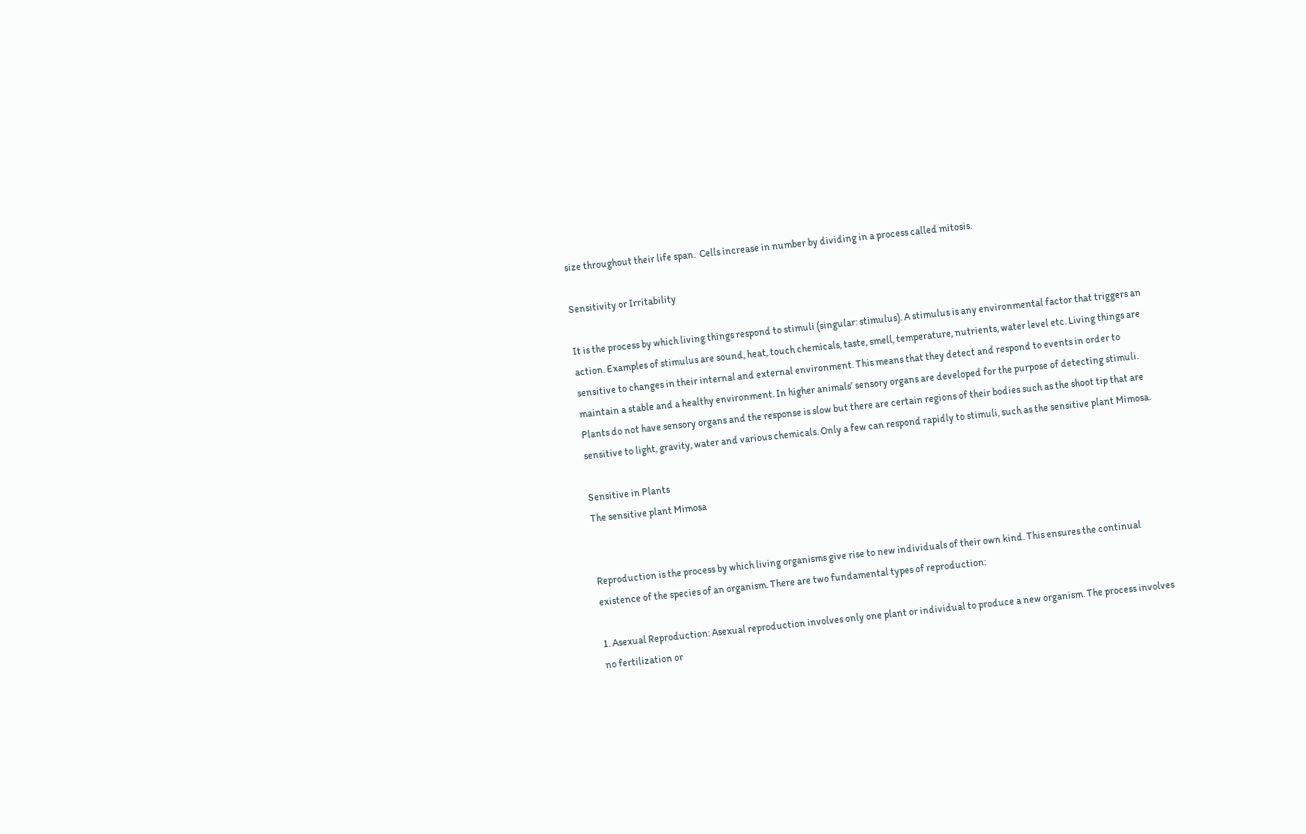size throughout their life span.  Cells increase in number by dividing in a process called mitosis.

Sensitivity or Irritability

It is the process by which living things respond to stimuli (singular: stimulus). A stimulus is any environmental factor that triggers an action. Examples of stimulus are sound, heat, touch chemicals, taste, smell, temperature, nutrients, water level etc. Living things are sensitive to changes in their internal and external environment. This means that they detect and respond to events in order to maintain a stable and a healthy environment. In higher animals’ sensory organs are developed for the purpose of detecting stimuli. Plants do not have sensory organs and the response is slow but there are certain regions of their bodies such as the shoot tip that are sensitive to light, gravity, water and various chemicals. Only a few can respond rapidly to stimuli, such as the sensitive plant Mimosa.

Sensitive in Plants
The sensitive plant Mimosa


Reproduction is the process by which living organisms give rise to new individuals of their own kind. This ensures the continual existence of the species of an organism. There are two fundamental types of reproduction:

1. Asexual Reproduction: Asexual reproduction involves only one plant or individual to produce a new organism. The process involves no fertilization or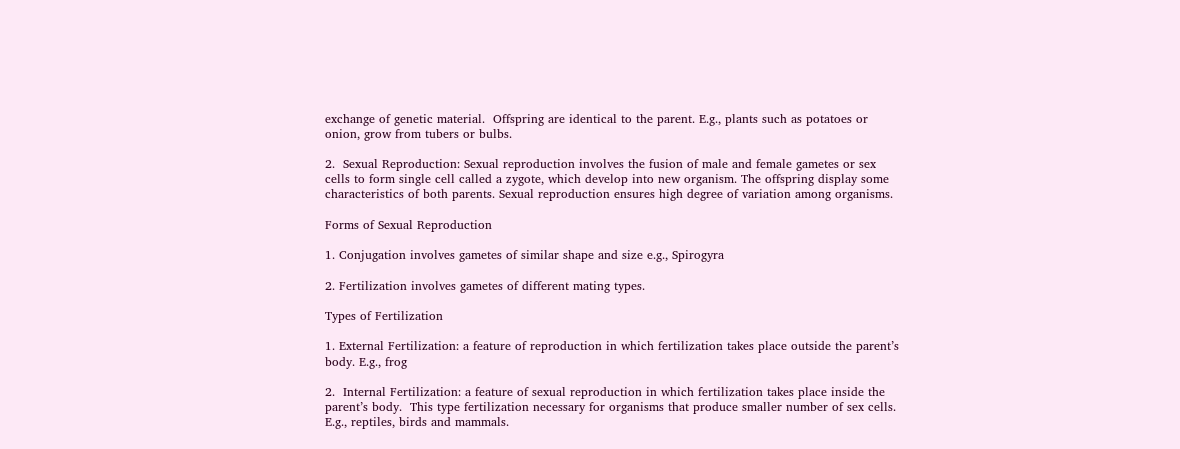exchange of genetic material.  Offspring are identical to the parent. E.g., plants such as potatoes or onion, grow from tubers or bulbs.

2.  Sexual Reproduction: Sexual reproduction involves the fusion of male and female gametes or sex cells to form single cell called a zygote, which develop into new organism. The offspring display some characteristics of both parents. Sexual reproduction ensures high degree of variation among organisms.

Forms of Sexual Reproduction

1. Conjugation involves gametes of similar shape and size e.g., Spirogyra

2. Fertilization involves gametes of different mating types.

Types of Fertilization

1. External Fertilization: a feature of reproduction in which fertilization takes place outside the parent’s body. E.g., frog

2.  Internal Fertilization: a feature of sexual reproduction in which fertilization takes place inside the parent’s body.  This type fertilization necessary for organisms that produce smaller number of sex cells. E.g., reptiles, birds and mammals.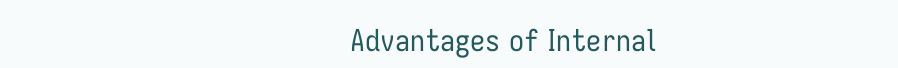Advantages of Internal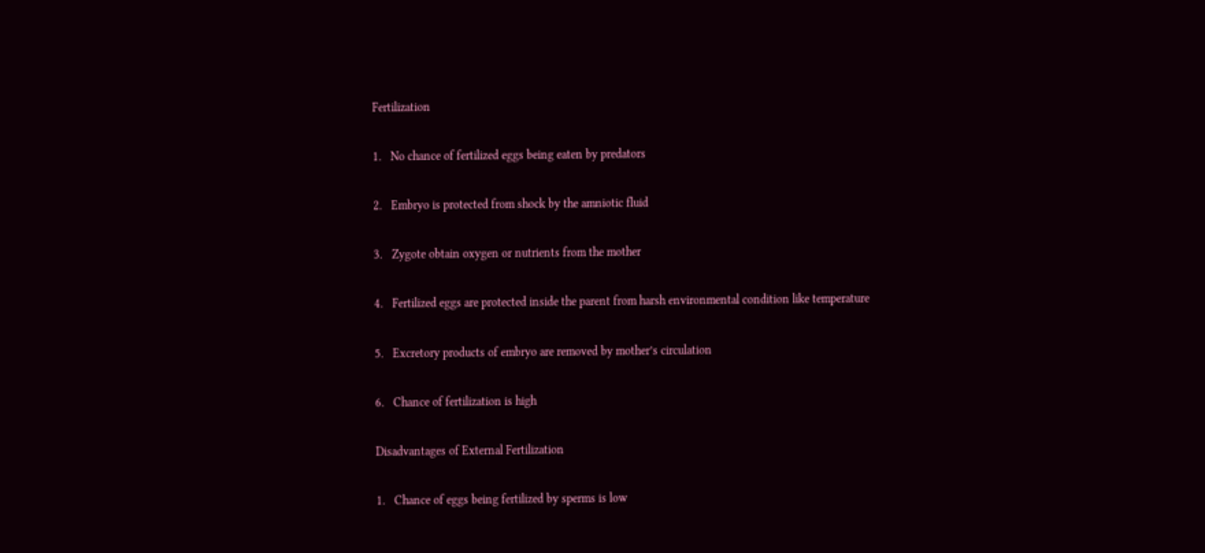Fertilization

1.   No chance of fertilized eggs being eaten by predators

2.   Embryo is protected from shock by the amniotic fluid

3.   Zygote obtain oxygen or nutrients from the mother

4.   Fertilized eggs are protected inside the parent from harsh environmental condition like temperature

5.   Excretory products of embryo are removed by mother’s circulation

6.   Chance of fertilization is high

Disadvantages of External Fertilization

1.   Chance of eggs being fertilized by sperms is low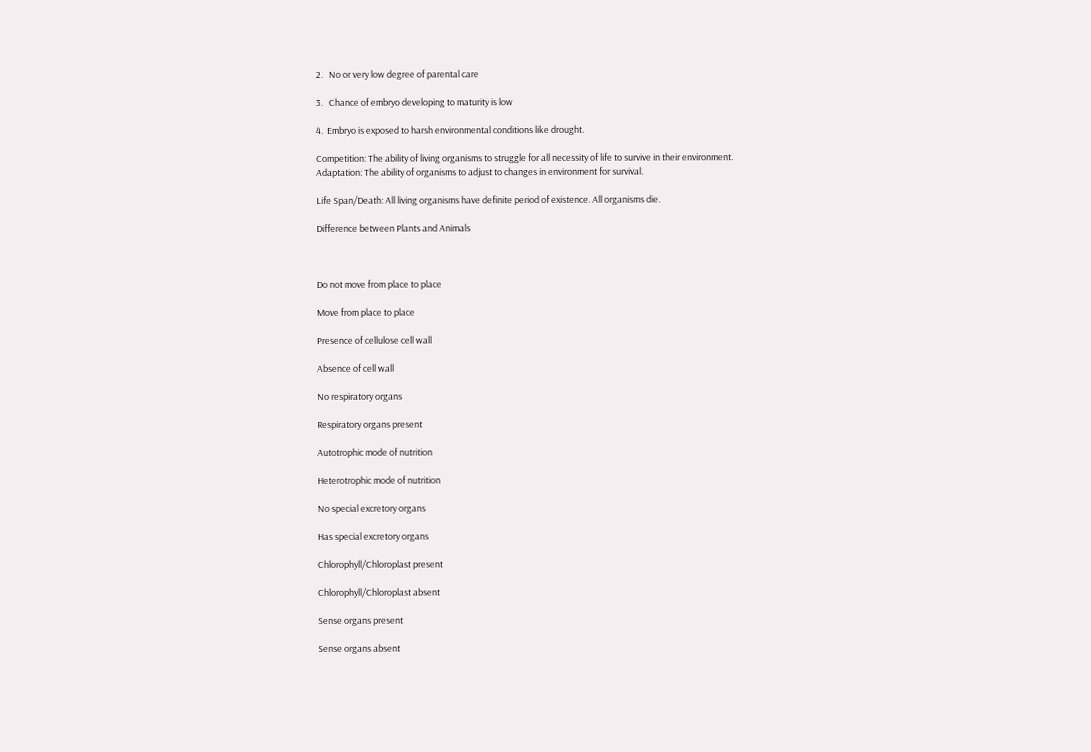2.   No or very low degree of parental care

3.   Chance of embryo developing to maturity is low

4.  Embryo is exposed to harsh environmental conditions like drought.

Competition: The ability of living organisms to struggle for all necessity of life to survive in their environment.
Adaptation: The ability of organisms to adjust to changes in environment for survival.

Life Span/Death: All living organisms have definite period of existence. All organisms die.

Difference between Plants and Animals



Do not move from place to place

Move from place to place

Presence of cellulose cell wall

Absence of cell wall

No respiratory organs

Respiratory organs present

Autotrophic mode of nutrition

Heterotrophic mode of nutrition

No special excretory organs

Has special excretory organs

Chlorophyll/Chloroplast present

Chlorophyll/Chloroplast absent

Sense organs present

Sense organs absent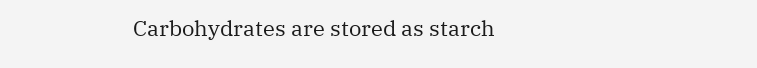Carbohydrates are stored as starch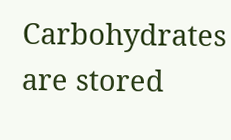Carbohydrates are stored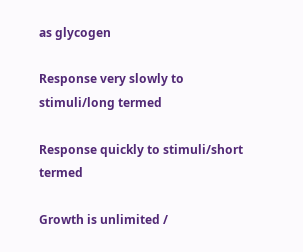as glycogen

Response very slowly to stimuli/long termed

Response quickly to stimuli/short termed

Growth is unlimited /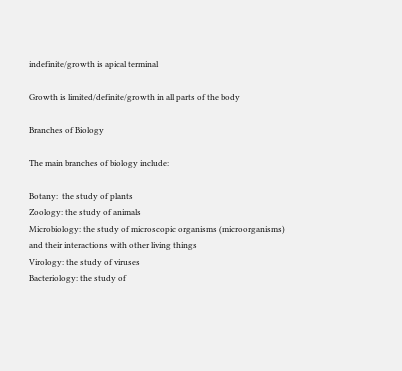indefinite/growth is apical terminal

Growth is limited/definite/growth in all parts of the body

Branches of Biology

The main branches of biology include:

Botany:  the study of plants
Zoology: the study of animals
Microbiology: the study of microscopic organisms (microorganisms) and their interactions with other living things
Virology: the study of viruses
Bacteriology: the study of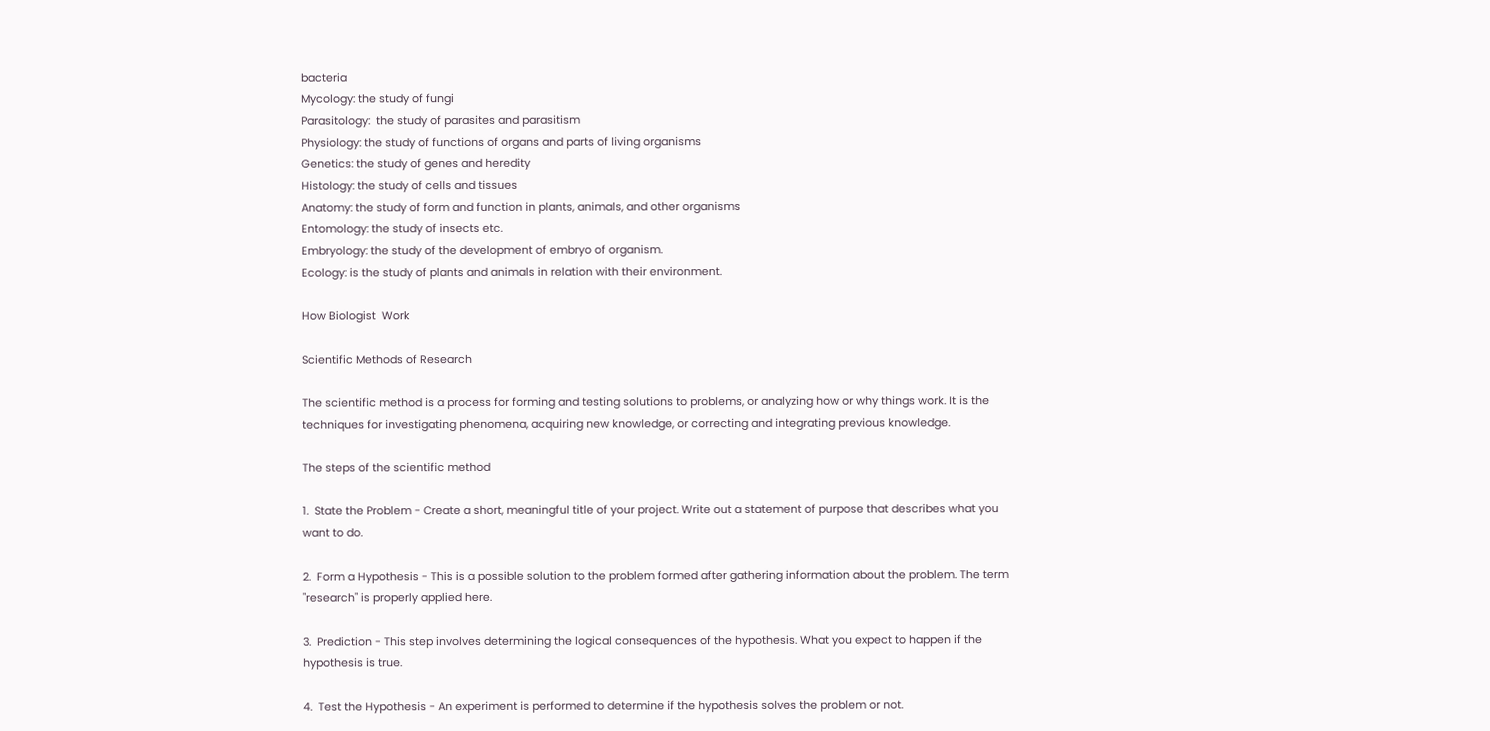bacteria
Mycology: the study of fungi
Parasitology:  the study of parasites and parasitism
Physiology: the study of functions of organs and parts of living organisms
Genetics: the study of genes and heredity
Histology: the study of cells and tissues
Anatomy: the study of form and function in plants, animals, and other organisms
Entomology: the study of insects etc.
Embryology: the study of the development of embryo of organism.
Ecology: is the study of plants and animals in relation with their environment.

How Biologist  Work

Scientific Methods of Research

The scientific method is a process for forming and testing solutions to problems, or analyzing how or why things work. It is the techniques for investigating phenomena, acquiring new knowledge, or correcting and integrating previous knowledge.

The steps of the scientific method

1.  State the Problem - Create a short, meaningful title of your project. Write out a statement of purpose that describes what you want to do.

2.  Form a Hypothesis - This is a possible solution to the problem formed after gathering information about the problem. The term "research" is properly applied here.

3.  Prediction - This step involves determining the logical consequences of the hypothesis. What you expect to happen if the hypothesis is true.

4.  Test the Hypothesis - An experiment is performed to determine if the hypothesis solves the problem or not.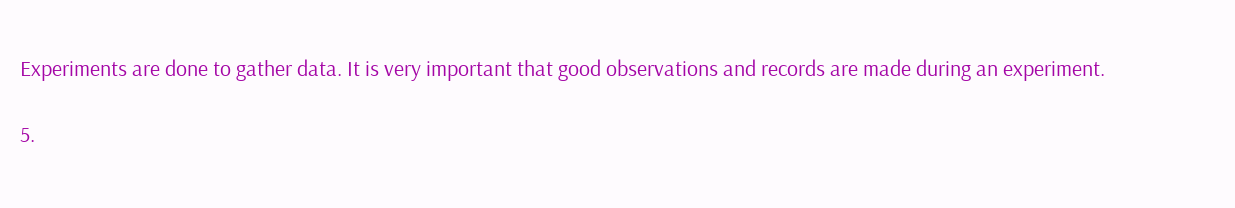Experiments are done to gather data. It is very important that good observations and records are made during an experiment.

5.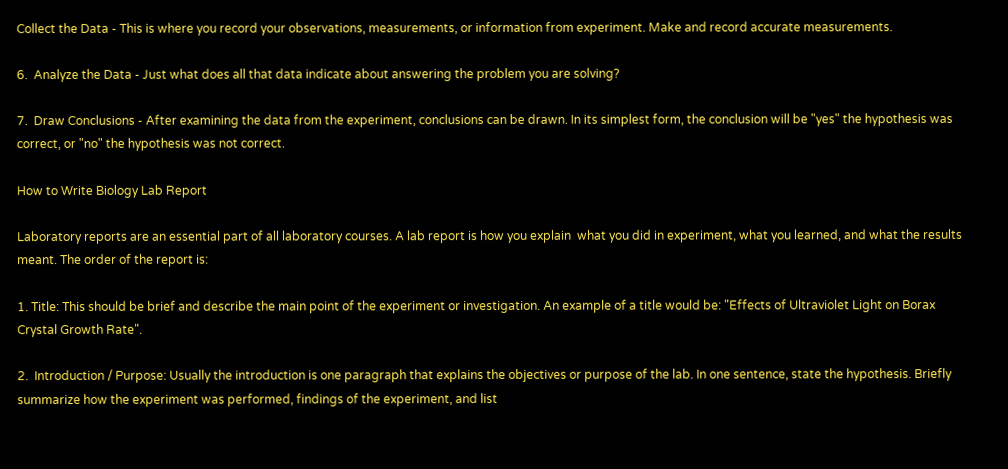Collect the Data - This is where you record your observations, measurements, or information from experiment. Make and record accurate measurements.

6.  Analyze the Data - Just what does all that data indicate about answering the problem you are solving?

7.  Draw Conclusions - After examining the data from the experiment, conclusions can be drawn. In its simplest form, the conclusion will be "yes" the hypothesis was correct, or "no" the hypothesis was not correct.

How to Write Biology Lab Report

Laboratory reports are an essential part of all laboratory courses. A lab report is how you explain  what you did in experiment, what you learned, and what the results meant. The order of the report is:

1. Title: This should be brief and describe the main point of the experiment or investigation. An example of a title would be: "Effects of Ultraviolet Light on Borax Crystal Growth Rate".

2.  Introduction / Purpose: Usually the introduction is one paragraph that explains the objectives or purpose of the lab. In one sentence, state the hypothesis. Briefly summarize how the experiment was performed, findings of the experiment, and list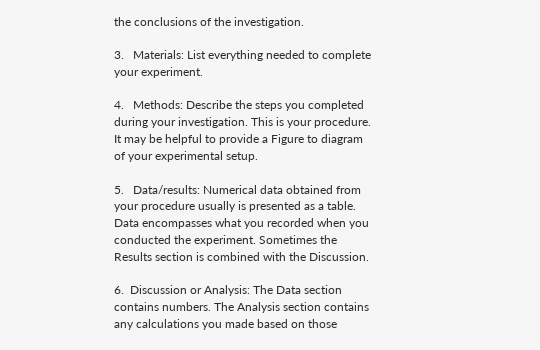the conclusions of the investigation.

3.   Materials: List everything needed to complete your experiment.

4.   Methods: Describe the steps you completed during your investigation. This is your procedure. It may be helpful to provide a Figure to diagram of your experimental setup.

5.   Data/results: Numerical data obtained from your procedure usually is presented as a table. Data encompasses what you recorded when you conducted the experiment. Sometimes the Results section is combined with the Discussion.

6.  Discussion or Analysis: The Data section contains numbers. The Analysis section contains any calculations you made based on those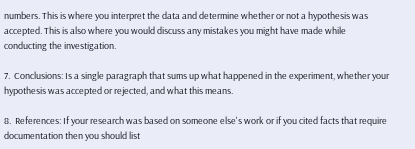numbers. This is where you interpret the data and determine whether or not a hypothesis was accepted. This is also where you would discuss any mistakes you might have made while conducting the investigation.

7.  Conclusions: Is a single paragraph that sums up what happened in the experiment, whether your hypothesis was accepted or rejected, and what this means.

8.  References: If your research was based on someone else's work or if you cited facts that require documentation then you should list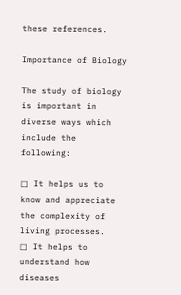these references.

Importance of Biology

The study of biology is important in diverse ways which include the following:

□ It helps us to know and appreciate the complexity of living processes.
□ It helps to understand how diseases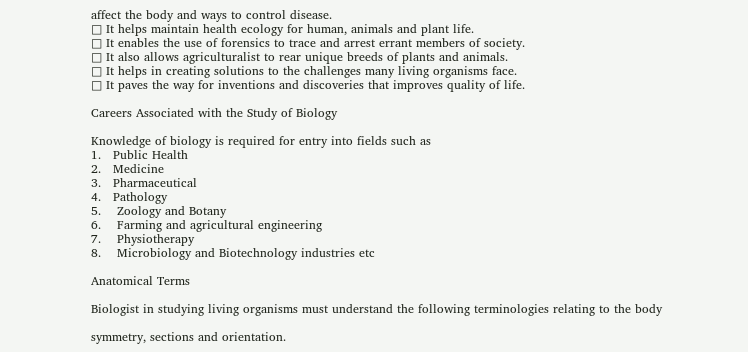affect the body and ways to control disease.
□ It helps maintain health ecology for human, animals and plant life.
□ It enables the use of forensics to trace and arrest errant members of society.
□ It also allows agriculturalist to rear unique breeds of plants and animals.
□ It helps in creating solutions to the challenges many living organisms face.
□ It paves the way for inventions and discoveries that improves quality of life.

Careers Associated with the Study of Biology

Knowledge of biology is required for entry into fields such as
1.   Public Health
2.   Medicine
3.   Pharmaceutical
4.   Pathology
5.    Zoology and Botany
6.    Farming and agricultural engineering
7.    Physiotherapy
8.    Microbiology and Biotechnology industries etc

Anatomical Terms

Biologist in studying living organisms must understand the following terminologies relating to the body

symmetry, sections and orientation.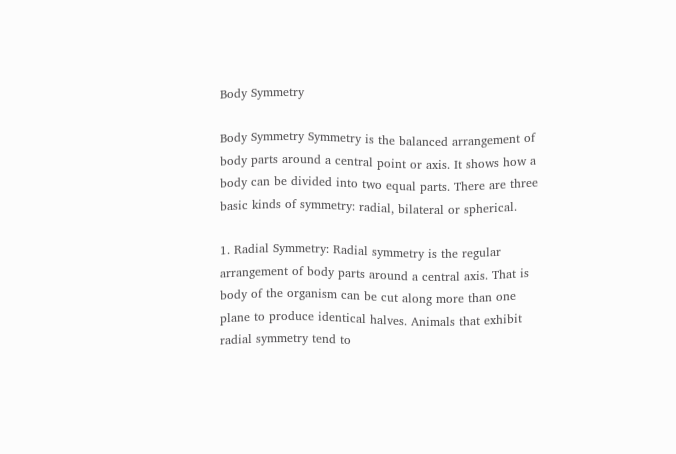Body Symmetry

Body Symmetry Symmetry is the balanced arrangement of body parts around a central point or axis. It shows how a body can be divided into two equal parts. There are three basic kinds of symmetry: radial, bilateral or spherical.

1. Radial Symmetry: Radial symmetry is the regular arrangement of body parts around a central axis. That is body of the organism can be cut along more than one plane to produce identical halves. Animals that exhibit radial symmetry tend to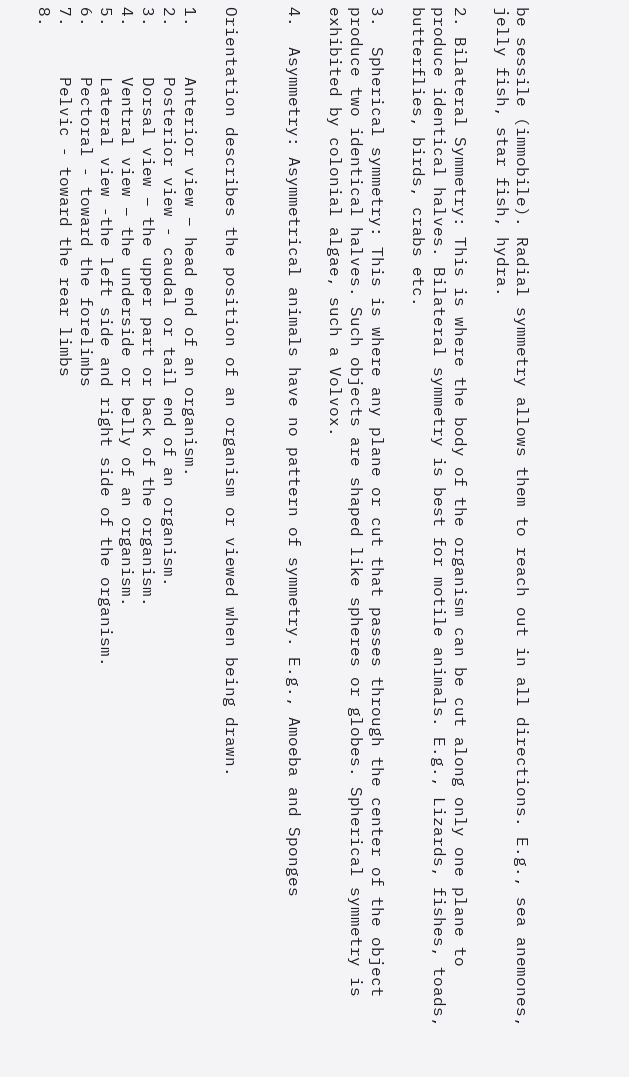be sessile (immobile). Radial symmetry allows them to reach out in all directions. E.g., sea anemones, jelly fish, star fish, hydra.

2. Bilateral Symmetry: This is where the body of the organism can be cut along only one plane to produce identical halves. Bilateral symmetry is best for motile animals. E.g., Lizards, fishes, toads, butterflies, birds, crabs etc.

3.  Spherical symmetry: This is where any plane or cut that passes through the center of the object produce two identical halves. Such objects are shaped like spheres or globes. Spherical symmetry is exhibited by colonial algae, such a Volvox.

4.  Asymmetry: Asymmetrical animals have no pattern of symmetry. E.g., Amoeba and Sponges


Orientation describes the position of an organism or viewed when being drawn.

1.     Anterior view – head end of an organism.
2.     Posterior view - caudal or tail end of an organism.
3.     Dorsal view – the upper part or back of the organism.
4.     Ventral view – the underside or belly of an organism.
5.     Lateral view -the left side and right side of the organism.
6.     Pectoral - toward the forelimbs
7.     Pelvic - toward the rear limbs
8.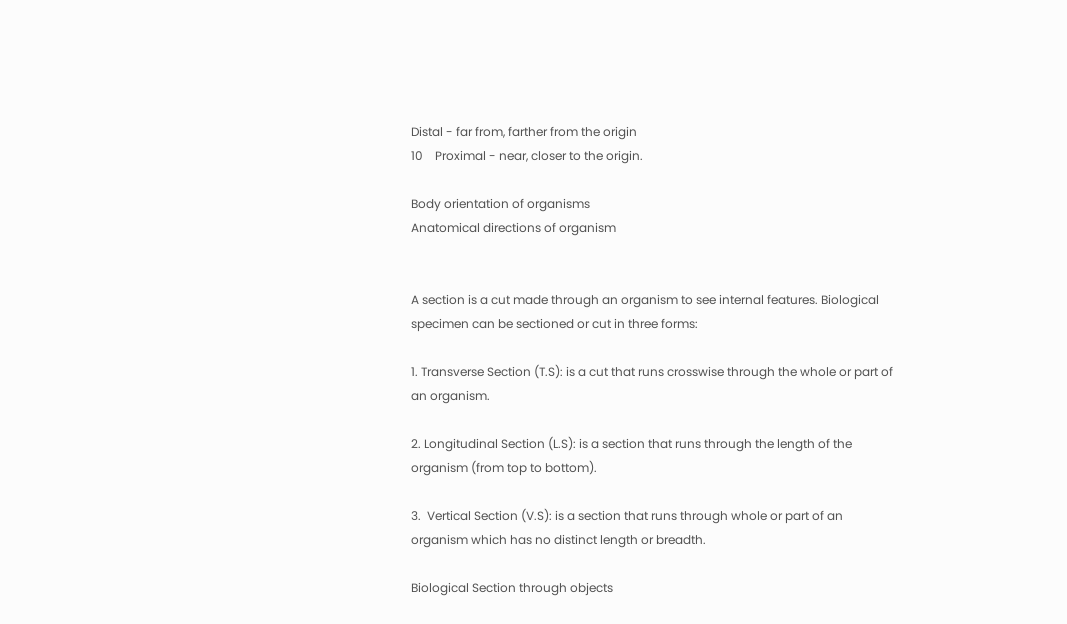Distal - far from, farther from the origin
10    Proximal - near, closer to the origin.

Body orientation of organisms
Anatomical directions of organism


A section is a cut made through an organism to see internal features. Biological specimen can be sectioned or cut in three forms:

1. Transverse Section (T.S): is a cut that runs crosswise through the whole or part of an organism.

2. Longitudinal Section (L.S): is a section that runs through the length of the organism (from top to bottom).

3.  Vertical Section (V.S): is a section that runs through whole or part of an organism which has no distinct length or breadth.

Biological Section through objects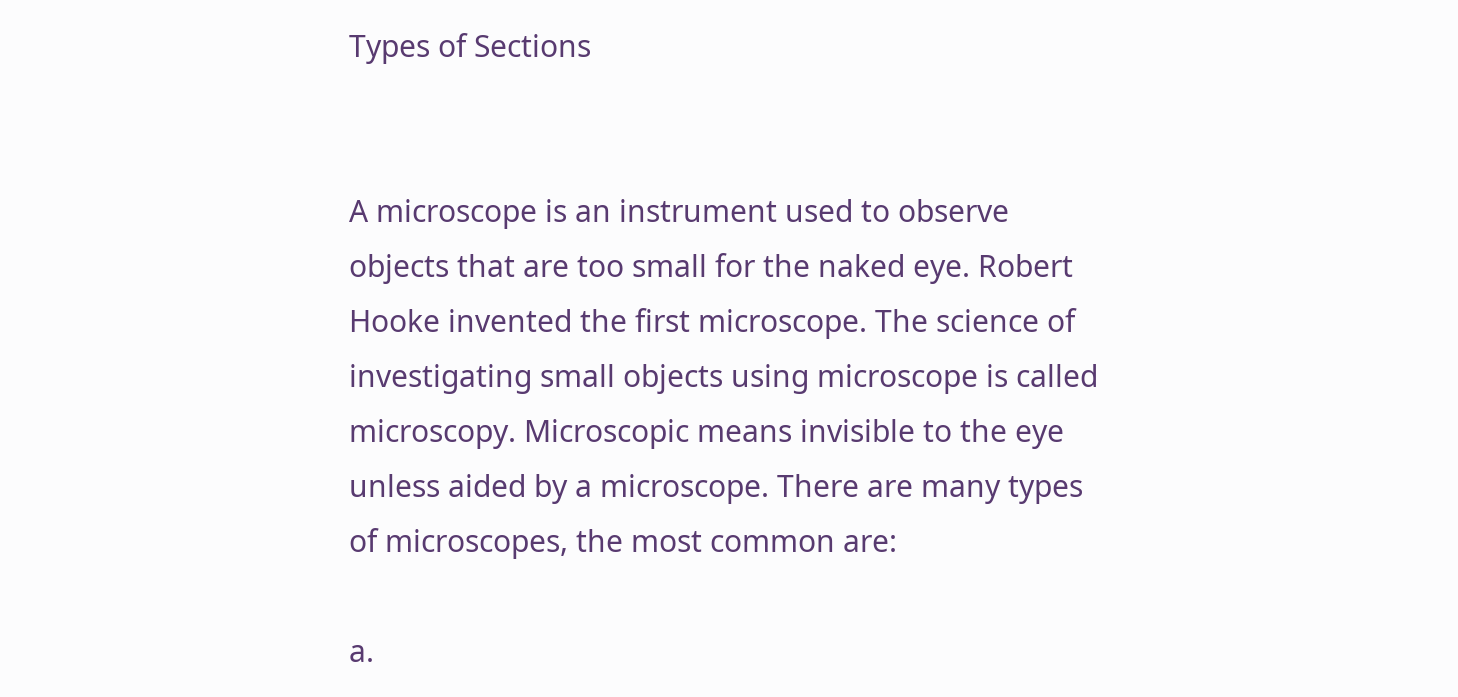Types of Sections


A microscope is an instrument used to observe objects that are too small for the naked eye. Robert Hooke invented the first microscope. The science of investigating small objects using microscope is called microscopy. Microscopic means invisible to the eye unless aided by a microscope. There are many types of microscopes, the most common are:

a.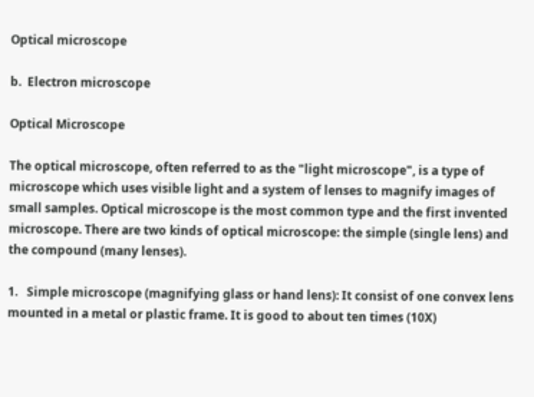Optical microscope

b.  Electron microscope

Optical Microscope

The optical microscope, often referred to as the "light microscope", is a type of microscope which uses visible light and a system of lenses to magnify images of small samples. Optical microscope is the most common type and the first invented microscope. There are two kinds of optical microscope: the simple (single lens) and the compound (many lenses).

1.   Simple microscope (magnifying glass or hand lens): It consist of one convex lens mounted in a metal or plastic frame. It is good to about ten times (10X)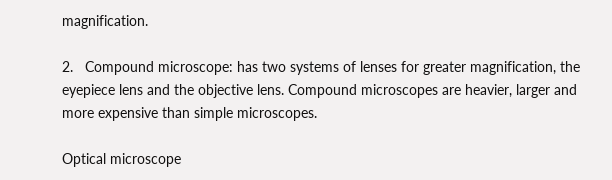magnification.

2.   Compound microscope: has two systems of lenses for greater magnification, the eyepiece lens and the objective lens. Compound microscopes are heavier, larger and more expensive than simple microscopes.

Optical microscope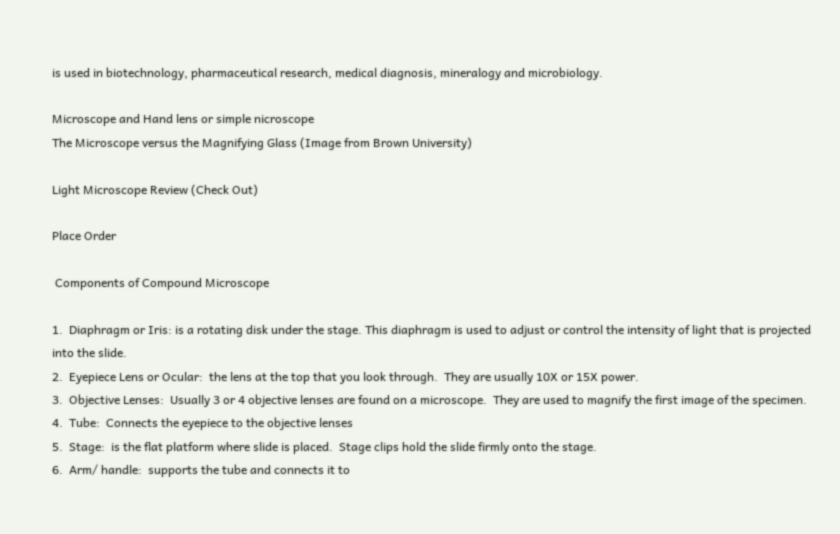is used in biotechnology, pharmaceutical research, medical diagnosis, mineralogy and microbiology.

Microscope and Hand lens or simple nicroscope
The Microscope versus the Magnifying Glass (Image from Brown University)

Light Microscope Review (Check Out)

Place Order

 Components of Compound Microscope

1.  Diaphragm or Iris: is a rotating disk under the stage. This diaphragm is used to adjust or control the intensity of light that is projected into the slide.
2.  Eyepiece Lens or Ocular:  the lens at the top that you look through.  They are usually 10X or 15X power.
3.  Objective Lenses:  Usually 3 or 4 objective lenses are found on a microscope.  They are used to magnify the first image of the specimen.
4.  Tube:  Connects the eyepiece to the objective lenses
5.  Stage:  is the flat platform where slide is placed.  Stage clips hold the slide firmly onto the stage.
6.  Arm/ handle:  supports the tube and connects it to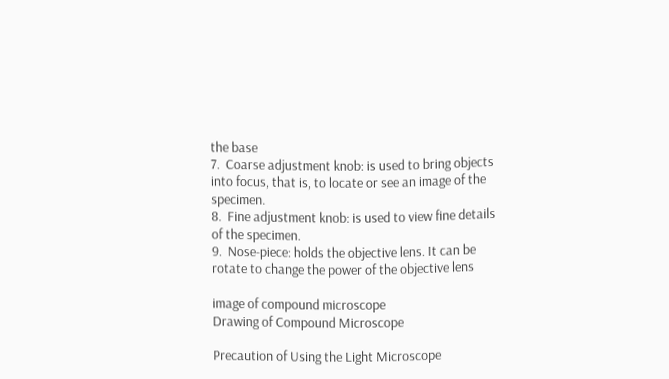the base
7.  Coarse adjustment knob: is used to bring objects into focus, that is, to locate or see an image of the specimen.
8.  Fine adjustment knob: is used to view fine details of the specimen.
9.  Nose-piece: holds the objective lens. It can be rotate to change the power of the objective lens

image of compound microscope
Drawing of Compound Microscope

Precaution of Using the Light Microscope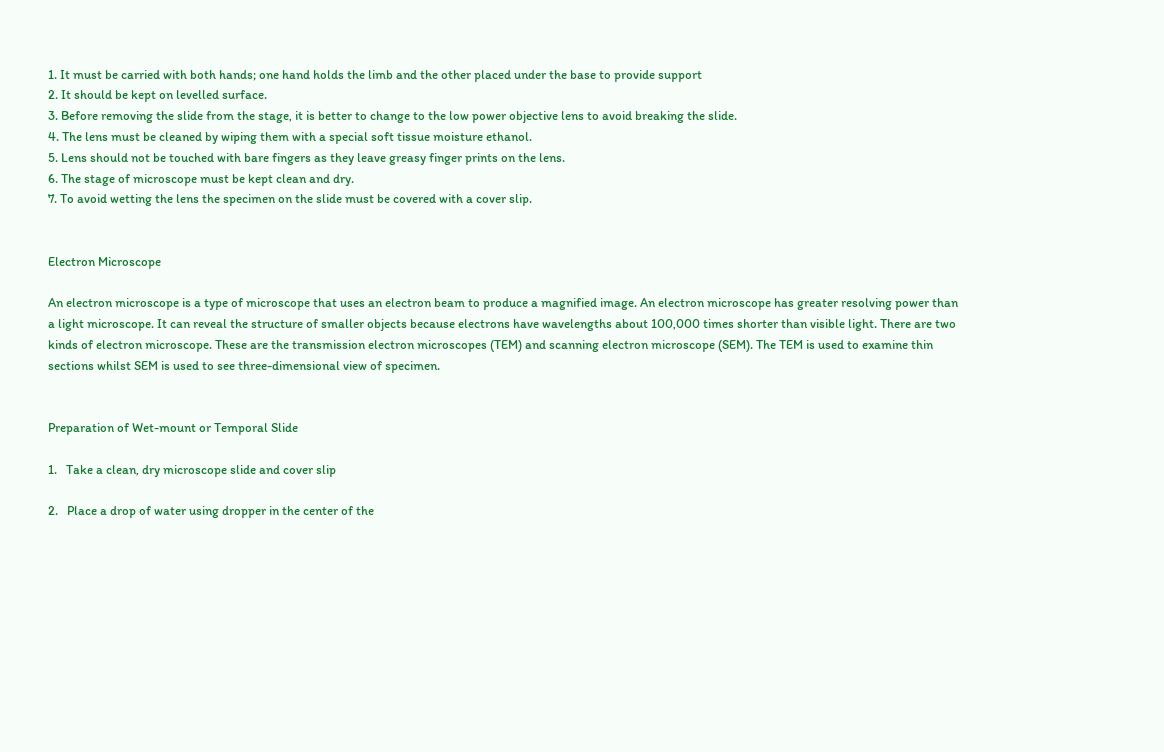1. It must be carried with both hands; one hand holds the limb and the other placed under the base to provide support
2. It should be kept on levelled surface.
3. Before removing the slide from the stage, it is better to change to the low power objective lens to avoid breaking the slide.
4. The lens must be cleaned by wiping them with a special soft tissue moisture ethanol.
5. Lens should not be touched with bare fingers as they leave greasy finger prints on the lens.
6. The stage of microscope must be kept clean and dry.
7. To avoid wetting the lens the specimen on the slide must be covered with a cover slip.


Electron Microscope

An electron microscope is a type of microscope that uses an electron beam to produce a magnified image. An electron microscope has greater resolving power than a light microscope. It can reveal the structure of smaller objects because electrons have wavelengths about 100,000 times shorter than visible light. There are two kinds of electron microscope. These are the transmission electron microscopes (TEM) and scanning electron microscope (SEM). The TEM is used to examine thin sections whilst SEM is used to see three-dimensional view of specimen.


Preparation of Wet-mount or Temporal Slide

1.   Take a clean, dry microscope slide and cover slip

2.   Place a drop of water using dropper in the center of the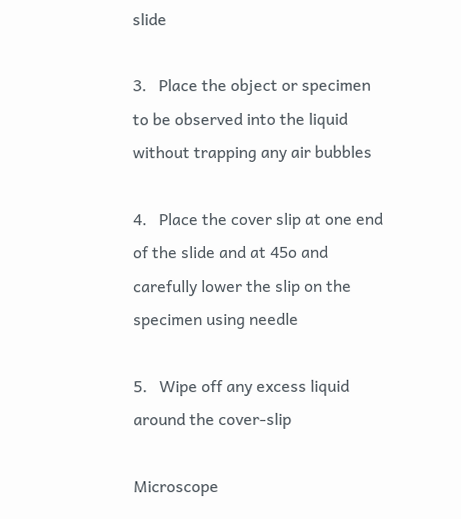slide

3.   Place the object or specimen to be observed into the liquid without trapping any air bubbles

4.   Place the cover slip at one end of the slide and at 45o and carefully lower the slip on the specimen using needle

5.   Wipe off any excess liquid around the cover-slip

Microscope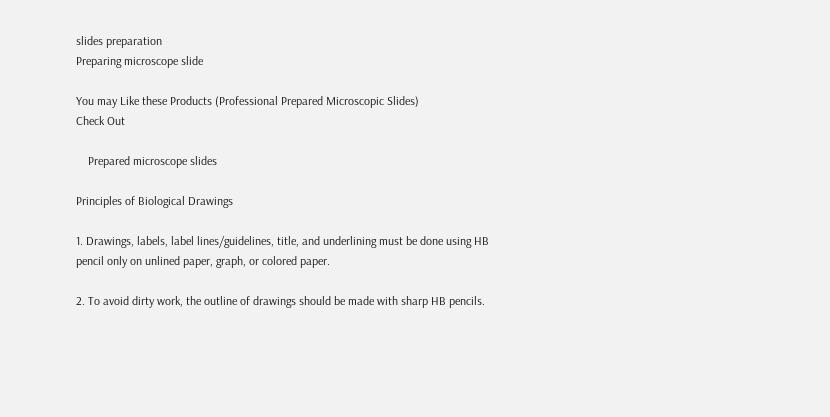slides preparation
Preparing microscope slide

You may Like these Products (Professional Prepared Microscopic Slides)
Check Out

    Prepared microscope slides

Principles of Biological Drawings

1. Drawings, labels, label lines/guidelines, title, and underlining must be done using HB pencil only on unlined paper, graph, or colored paper.

2. To avoid dirty work, the outline of drawings should be made with sharp HB pencils.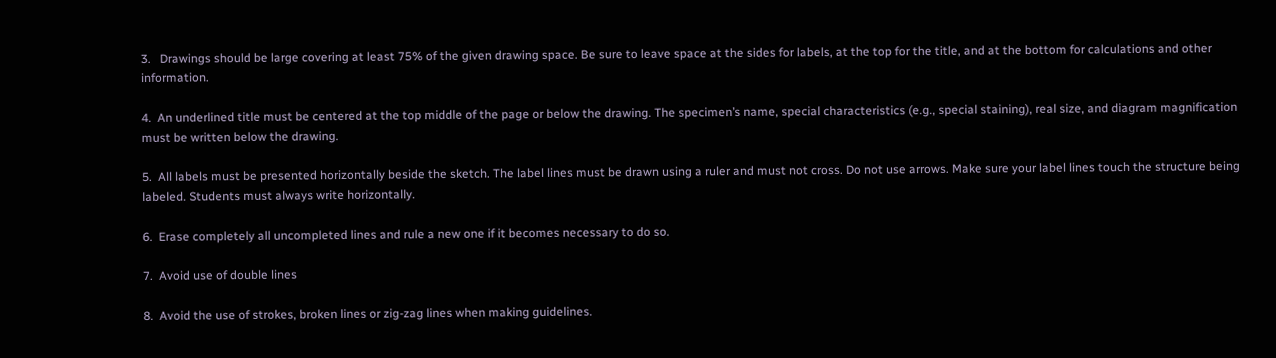3.   Drawings should be large covering at least 75% of the given drawing space. Be sure to leave space at the sides for labels, at the top for the title, and at the bottom for calculations and other information.

4.  An underlined title must be centered at the top middle of the page or below the drawing. The specimen’s name, special characteristics (e.g., special staining), real size, and diagram magnification must be written below the drawing.

5.  All labels must be presented horizontally beside the sketch. The label lines must be drawn using a ruler and must not cross. Do not use arrows. Make sure your label lines touch the structure being labeled. Students must always write horizontally.

6.  Erase completely all uncompleted lines and rule a new one if it becomes necessary to do so.

7.  Avoid use of double lines

8.  Avoid the use of strokes, broken lines or zig-zag lines when making guidelines.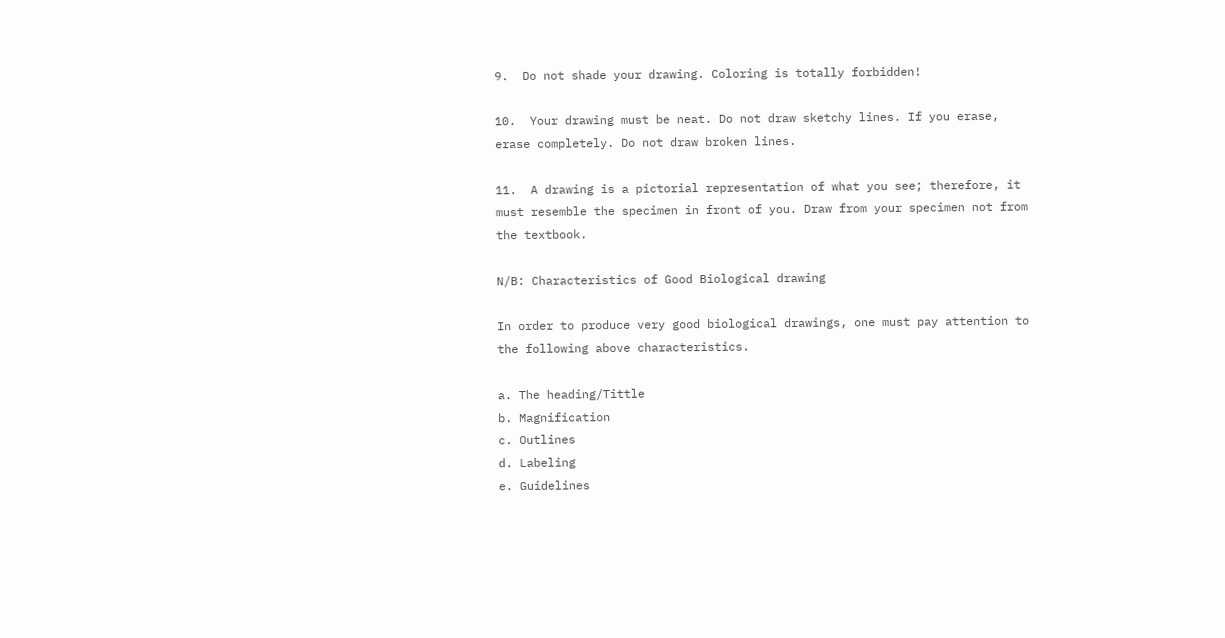9.  Do not shade your drawing. Coloring is totally forbidden!

10.  Your drawing must be neat. Do not draw sketchy lines. If you erase, erase completely. Do not draw broken lines.

11.  A drawing is a pictorial representation of what you see; therefore, it must resemble the specimen in front of you. Draw from your specimen not from the textbook.

N/B: Characteristics of Good Biological drawing

In order to produce very good biological drawings, one must pay attention to the following above characteristics.

a. The heading/Tittle
b. Magnification
c. Outlines
d. Labeling
e. Guidelines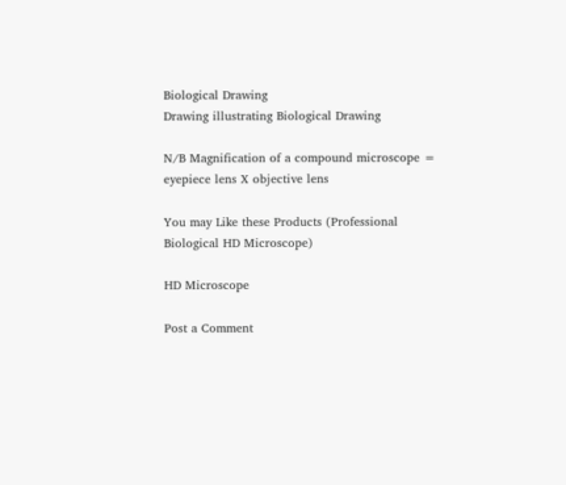Biological Drawing
Drawing illustrating Biological Drawing

N/B Magnification of a compound microscope = eyepiece lens X objective lens

You may Like these Products (Professional Biological HD Microscope)

HD Microscope

Post a Comment